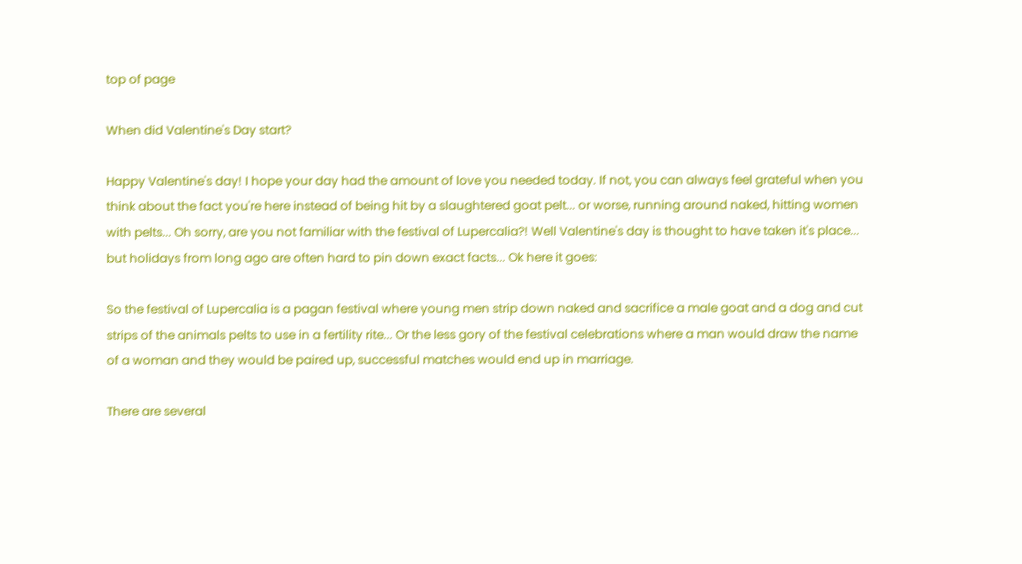top of page

When did Valentine's Day start?

Happy Valentine's day! I hope your day had the amount of love you needed today. If not, you can always feel grateful when you think about the fact you're here instead of being hit by a slaughtered goat pelt... or worse, running around naked, hitting women with pelts... Oh sorry, are you not familiar with the festival of Lupercalia?! Well Valentine's day is thought to have taken it's place... but holidays from long ago are often hard to pin down exact facts... Ok here it goes:

So the festival of Lupercalia is a pagan festival where young men strip down naked and sacrifice a male goat and a dog and cut strips of the animals pelts to use in a fertility rite... Or the less gory of the festival celebrations where a man would draw the name of a woman and they would be paired up, successful matches would end up in marriage.

There are several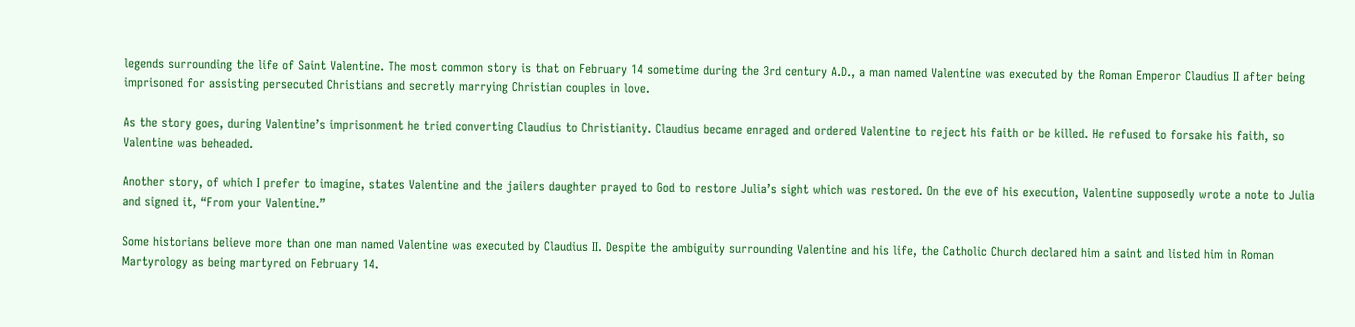legends surrounding the life of Saint Valentine. The most common story is that on February 14 sometime during the 3rd century A.D., a man named Valentine was executed by the Roman Emperor Claudius II after being imprisoned for assisting persecuted Christians and secretly marrying Christian couples in love.

As the story goes, during Valentine’s imprisonment he tried converting Claudius to Christianity. Claudius became enraged and ordered Valentine to reject his faith or be killed. He refused to forsake his faith, so Valentine was beheaded.

Another story, of which I prefer to imagine, states Valentine and the jailers daughter prayed to God to restore Julia’s sight which was restored. On the eve of his execution, Valentine supposedly wrote a note to Julia and signed it, “From your Valentine.”

Some historians believe more than one man named Valentine was executed by Claudius II. Despite the ambiguity surrounding Valentine and his life, the Catholic Church declared him a saint and listed him in Roman Martyrology as being martyred on February 14.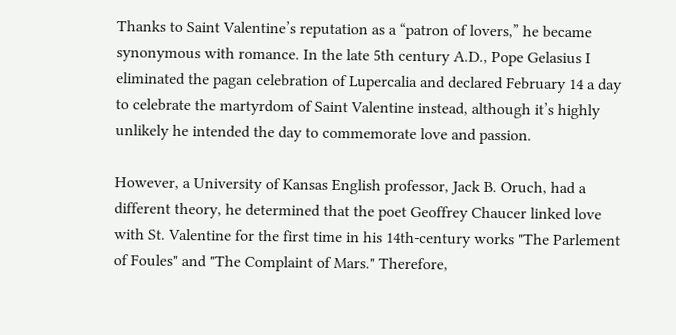Thanks to Saint Valentine’s reputation as a “patron of lovers,” he became synonymous with romance. In the late 5th century A.D., Pope Gelasius I eliminated the pagan celebration of Lupercalia and declared February 14 a day to celebrate the martyrdom of Saint Valentine instead, although it’s highly unlikely he intended the day to commemorate love and passion.

However, a University of Kansas English professor, Jack B. Oruch, had a different theory, he determined that the poet Geoffrey Chaucer linked love with St. Valentine for the first time in his 14th-century works "The Parlement of Foules" and "The Complaint of Mars." Therefore,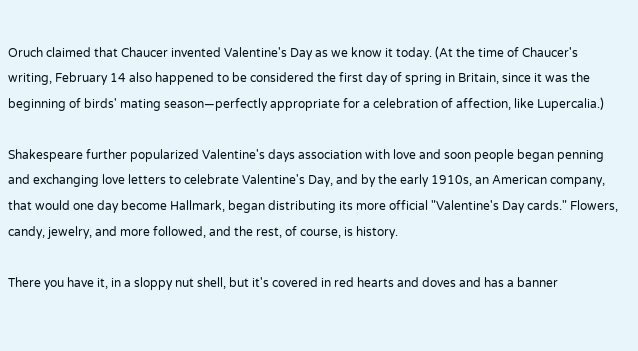Oruch claimed that Chaucer invented Valentine's Day as we know it today. (At the time of Chaucer's writing, February 14 also happened to be considered the first day of spring in Britain, since it was the beginning of birds' mating season—perfectly appropriate for a celebration of affection, like Lupercalia.)

Shakespeare further popularized Valentine's days association with love and soon people began penning and exchanging love letters to celebrate Valentine's Day, and by the early 1910s, an American company, that would one day become Hallmark, began distributing its more official "Valentine's Day cards." Flowers, candy, jewelry, and more followed, and the rest, of course, is history.

There you have it, in a sloppy nut shell, but it's covered in red hearts and doves and has a banner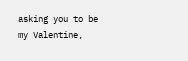asking you to be my Valentine,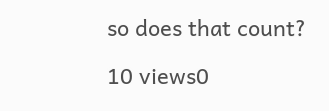so does that count?

10 views0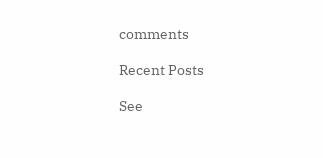comments

Recent Posts

See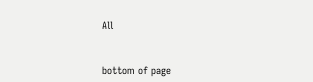All


bottom of page